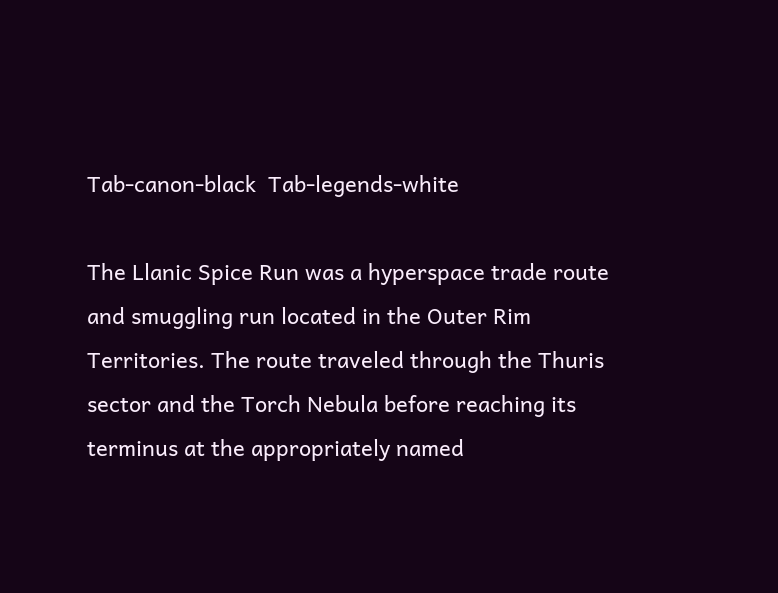Tab-canon-black  Tab-legends-white

The Llanic Spice Run was a hyperspace trade route and smuggling run located in the Outer Rim Territories. The route traveled through the Thuris sector and the Torch Nebula before reaching its terminus at the appropriately named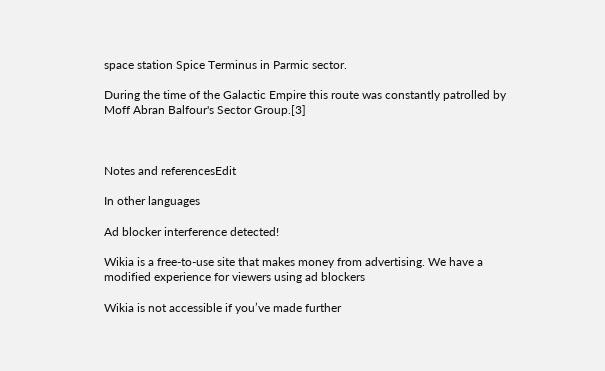space station Spice Terminus in Parmic sector.

During the time of the Galactic Empire this route was constantly patrolled by Moff Abran Balfour's Sector Group.[3]



Notes and referencesEdit

In other languages

Ad blocker interference detected!

Wikia is a free-to-use site that makes money from advertising. We have a modified experience for viewers using ad blockers

Wikia is not accessible if you’ve made further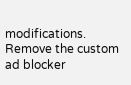modifications. Remove the custom ad blocker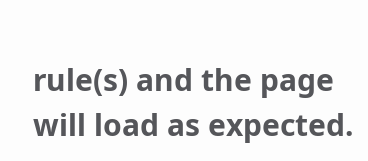rule(s) and the page will load as expected.